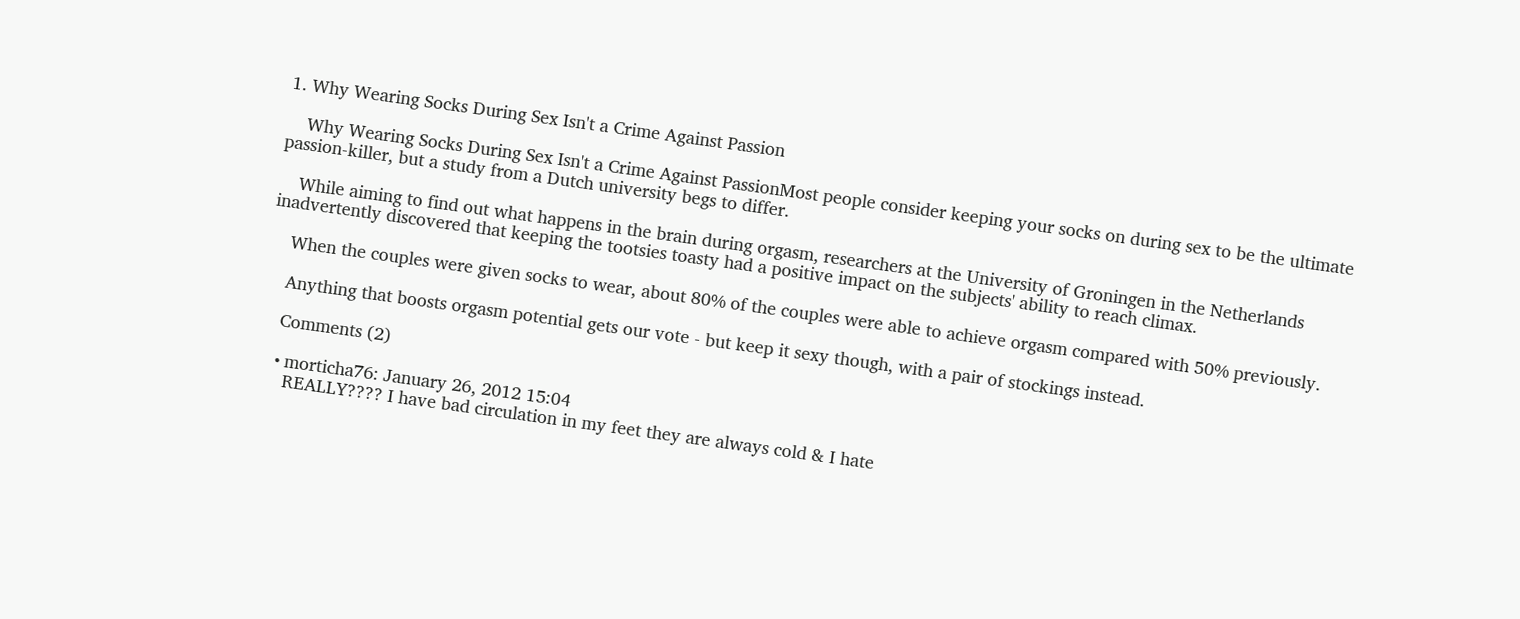1. Why Wearing Socks During Sex Isn't a Crime Against Passion

    Why Wearing Socks During Sex Isn't a Crime Against PassionMost people consider keeping your socks on during sex to be the ultimate passion-killer, but a study from a Dutch university begs to differ.

    While aiming to find out what happens in the brain during orgasm, researchers at the University of Groningen in the Netherlands inadvertently discovered that keeping the tootsies toasty had a positive impact on the subjects' ability to reach climax.

    When the couples were given socks to wear, about 80% of the couples were able to achieve orgasm compared with 50% previously.

    Anything that boosts orgasm potential gets our vote - but keep it sexy though, with a pair of stockings instead.

    Comments (2)

    • morticha76: January 26, 2012 15:04
      REALLY???? I have bad circulation in my feet they are always cold & I hate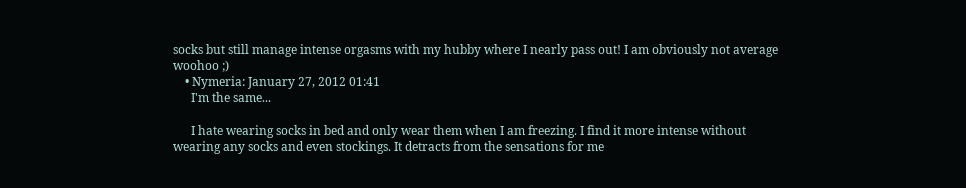socks but still manage intense orgasms with my hubby where I nearly pass out! I am obviously not average woohoo ;)
    • Nymeria: January 27, 2012 01:41
      I'm the same...

      I hate wearing socks in bed and only wear them when I am freezing. I find it more intense without wearing any socks and even stockings. It detracts from the sensations for me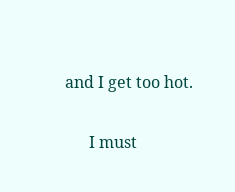and I get too hot.

      I must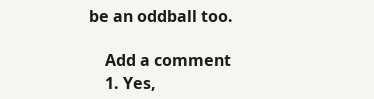be an oddball too.

    Add a comment
    1. Yes,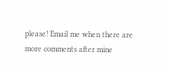please! Email me when there are more comments after mine